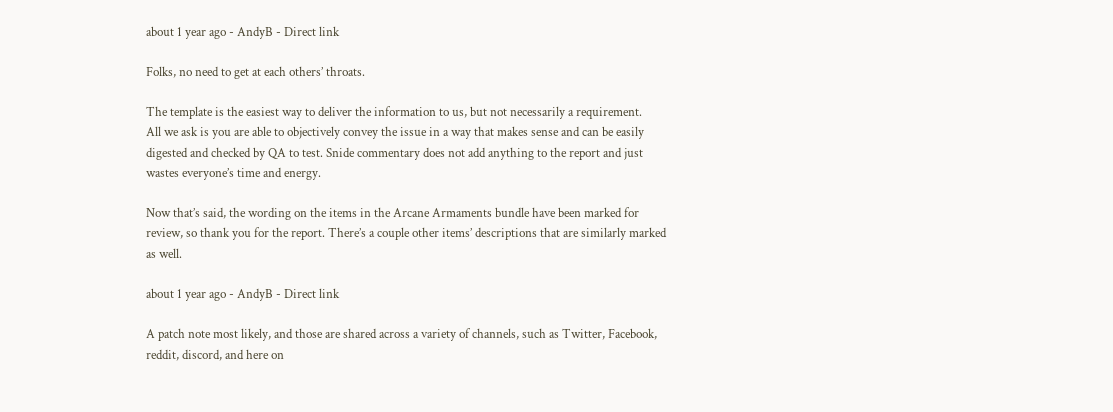about 1 year ago - AndyB - Direct link

Folks, no need to get at each others’ throats.

The template is the easiest way to deliver the information to us, but not necessarily a requirement.
All we ask is you are able to objectively convey the issue in a way that makes sense and can be easily digested and checked by QA to test. Snide commentary does not add anything to the report and just wastes everyone’s time and energy.

Now that’s said, the wording on the items in the Arcane Armaments bundle have been marked for review, so thank you for the report. There’s a couple other items’ descriptions that are similarly marked as well.

about 1 year ago - AndyB - Direct link

A patch note most likely, and those are shared across a variety of channels, such as Twitter, Facebook, reddit, discord, and here on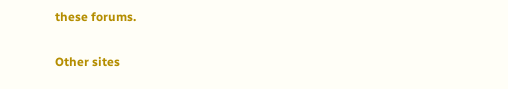these forums.

Other sites